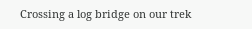Crossing a log bridge on our trek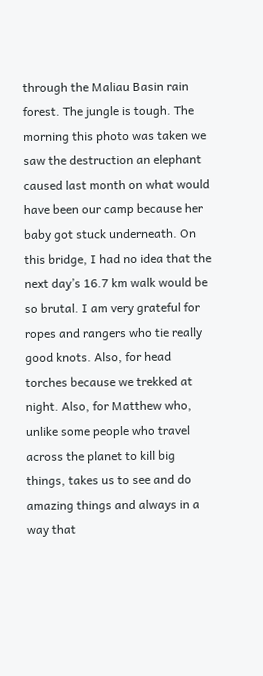through the Maliau Basin rain forest. The jungle is tough. The morning this photo was taken we saw the destruction an elephant caused last month on what would have been our camp because her baby got stuck underneath. On this bridge, I had no idea that the next day’s 16.7 km walk would be so brutal. I am very grateful for ropes and rangers who tie really good knots. Also, for head torches because we trekked at night. Also, for Matthew who, unlike some people who travel across the planet to kill big things, takes us to see and do amazing things and always in a way that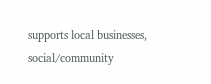supports local businesses, social/community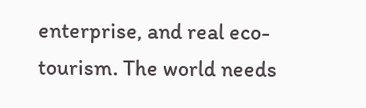enterprise, and real eco-tourism. The world needs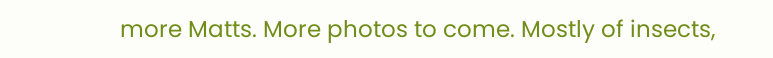more Matts. More photos to come. Mostly of insects,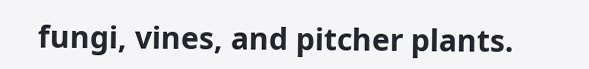fungi, vines, and pitcher plants.